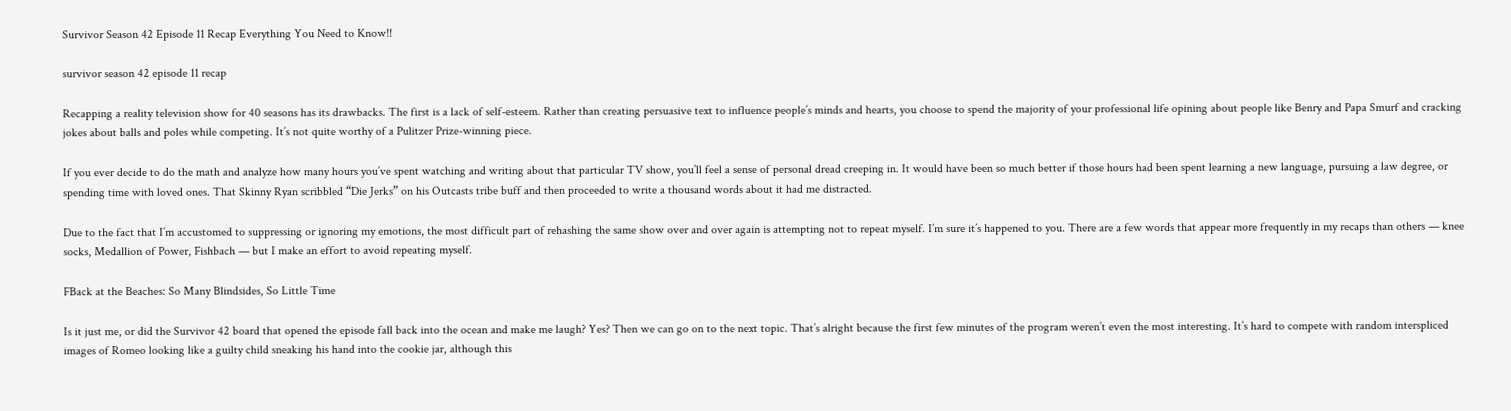Survivor Season 42 Episode 11 Recap Everything You Need to Know!!

survivor season 42 episode 11 recap

Recapping a reality television show for 40 seasons has its drawbacks. The first is a lack of self-esteem. Rather than creating persuasive text to influence people’s minds and hearts, you choose to spend the majority of your professional life opining about people like Benry and Papa Smurf and cracking jokes about balls and poles while competing. It’s not quite worthy of a Pulitzer Prize-winning piece.

If you ever decide to do the math and analyze how many hours you’ve spent watching and writing about that particular TV show, you’ll feel a sense of personal dread creeping in. It would have been so much better if those hours had been spent learning a new language, pursuing a law degree, or spending time with loved ones. That Skinny Ryan scribbled “Die Jerks” on his Outcasts tribe buff and then proceeded to write a thousand words about it had me distracted.

Due to the fact that I’m accustomed to suppressing or ignoring my emotions, the most difficult part of rehashing the same show over and over again is attempting not to repeat myself. I’m sure it’s happened to you. There are a few words that appear more frequently in my recaps than others — knee socks, Medallion of Power, Fishbach — but I make an effort to avoid repeating myself.

FBack at the Beaches: So Many Blindsides, So Little Time

Is it just me, or did the Survivor 42 board that opened the episode fall back into the ocean and make me laugh? Yes? Then we can go on to the next topic. That’s alright because the first few minutes of the program weren’t even the most interesting. It’s hard to compete with random interspliced images of Romeo looking like a guilty child sneaking his hand into the cookie jar, although this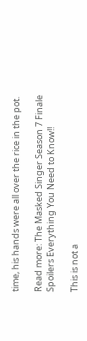time, his hands were all over the rice in the pot.

Read more: The Masked Singer Season 7 Finale Spoilers Everything You Need to Know!!

This is not a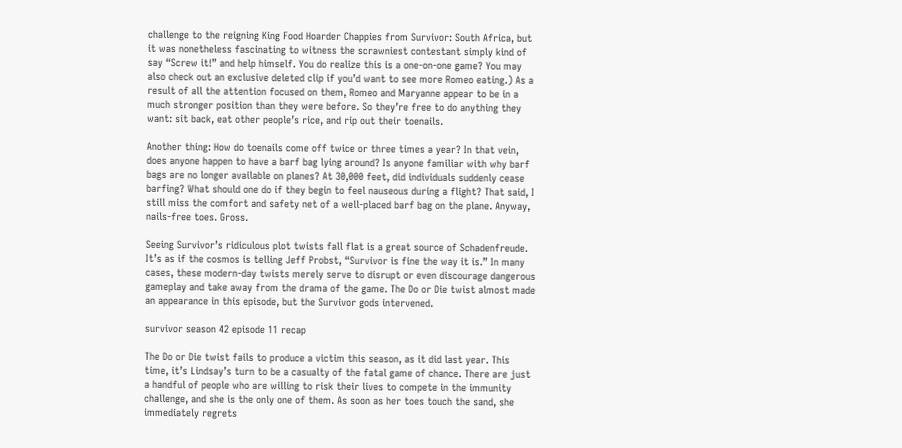challenge to the reigning King Food Hoarder Chappies from Survivor: South Africa, but it was nonetheless fascinating to witness the scrawniest contestant simply kind of say “Screw it!” and help himself. You do realize this is a one-on-one game? You may also check out an exclusive deleted clip if you’d want to see more Romeo eating.) As a result of all the attention focused on them, Romeo and Maryanne appear to be in a much stronger position than they were before. So they’re free to do anything they want: sit back, eat other people’s rice, and rip out their toenails.

Another thing: How do toenails come off twice or three times a year? In that vein, does anyone happen to have a barf bag lying around? Is anyone familiar with why barf bags are no longer available on planes? At 30,000 feet, did individuals suddenly cease barfing? What should one do if they begin to feel nauseous during a flight? That said, I still miss the comfort and safety net of a well-placed barf bag on the plane. Anyway, nails-free toes. Gross.

Seeing Survivor’s ridiculous plot twists fall flat is a great source of Schadenfreude. It’s as if the cosmos is telling Jeff Probst, “Survivor is fine the way it is.” In many cases, these modern-day twists merely serve to disrupt or even discourage dangerous gameplay and take away from the drama of the game. The Do or Die twist almost made an appearance in this episode, but the Survivor gods intervened.

survivor season 42 episode 11 recap

The Do or Die twist fails to produce a victim this season, as it did last year. This time, it’s Lindsay’s turn to be a casualty of the fatal game of chance. There are just a handful of people who are willing to risk their lives to compete in the immunity challenge, and she is the only one of them. As soon as her toes touch the sand, she immediately regrets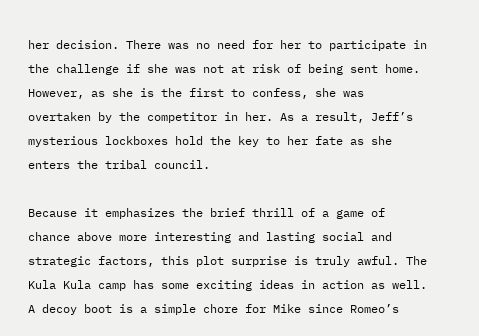her decision. There was no need for her to participate in the challenge if she was not at risk of being sent home. However, as she is the first to confess, she was overtaken by the competitor in her. As a result, Jeff’s mysterious lockboxes hold the key to her fate as she enters the tribal council.

Because it emphasizes the brief thrill of a game of chance above more interesting and lasting social and strategic factors, this plot surprise is truly awful. The Kula Kula camp has some exciting ideas in action as well. A decoy boot is a simple chore for Mike since Romeo’s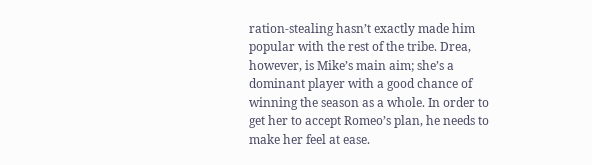ration-stealing hasn’t exactly made him popular with the rest of the tribe. Drea, however, is Mike’s main aim; she’s a dominant player with a good chance of winning the season as a whole. In order to get her to accept Romeo’s plan, he needs to make her feel at ease.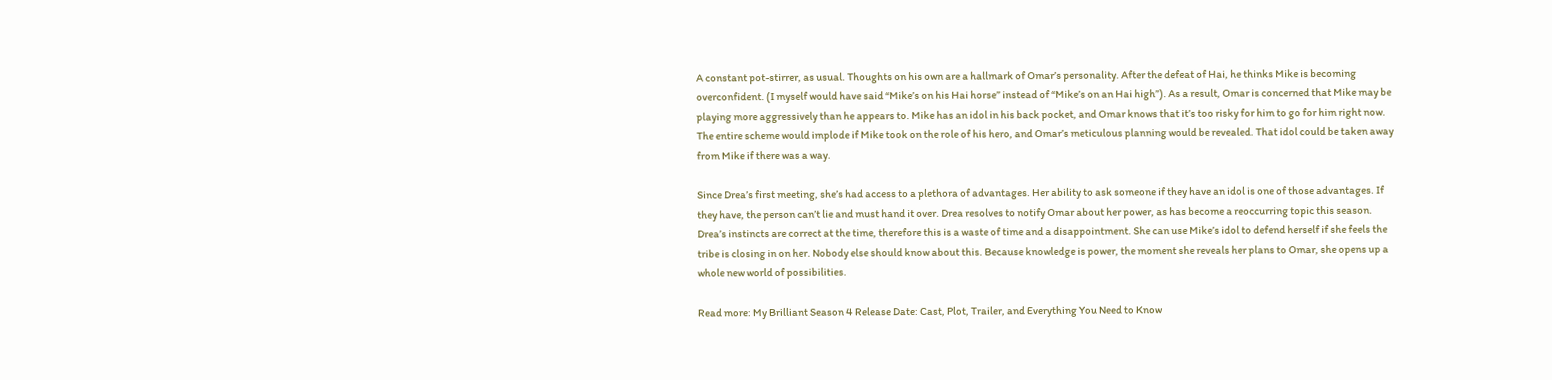A constant pot-stirrer, as usual. Thoughts on his own are a hallmark of Omar’s personality. After the defeat of Hai, he thinks Mike is becoming overconfident. (I myself would have said “Mike’s on his Hai horse” instead of “Mike’s on an Hai high”). As a result, Omar is concerned that Mike may be playing more aggressively than he appears to. Mike has an idol in his back pocket, and Omar knows that it’s too risky for him to go for him right now. The entire scheme would implode if Mike took on the role of his hero, and Omar’s meticulous planning would be revealed. That idol could be taken away from Mike if there was a way.

Since Drea’s first meeting, she’s had access to a plethora of advantages. Her ability to ask someone if they have an idol is one of those advantages. If they have, the person can’t lie and must hand it over. Drea resolves to notify Omar about her power, as has become a reoccurring topic this season. Drea’s instincts are correct at the time, therefore this is a waste of time and a disappointment. She can use Mike’s idol to defend herself if she feels the tribe is closing in on her. Nobody else should know about this. Because knowledge is power, the moment she reveals her plans to Omar, she opens up a whole new world of possibilities.

Read more: My Brilliant Season 4 Release Date: Cast, Plot, Trailer, and Everything You Need to Know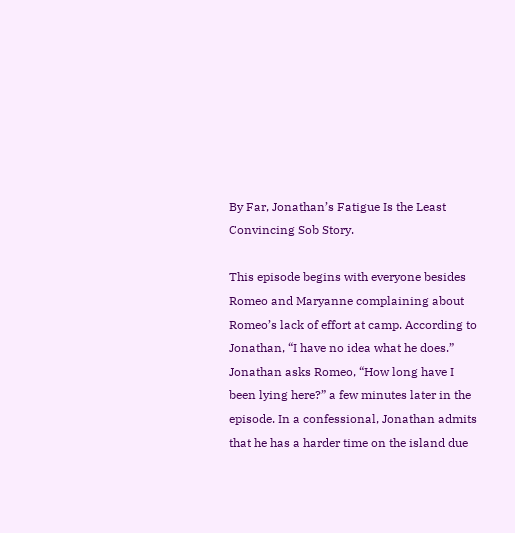By Far, Jonathan’s Fatigue Is the Least Convincing Sob Story.

This episode begins with everyone besides Romeo and Maryanne complaining about Romeo’s lack of effort at camp. According to Jonathan, “I have no idea what he does.” Jonathan asks Romeo, “How long have I been lying here?” a few minutes later in the episode. In a confessional, Jonathan admits that he has a harder time on the island due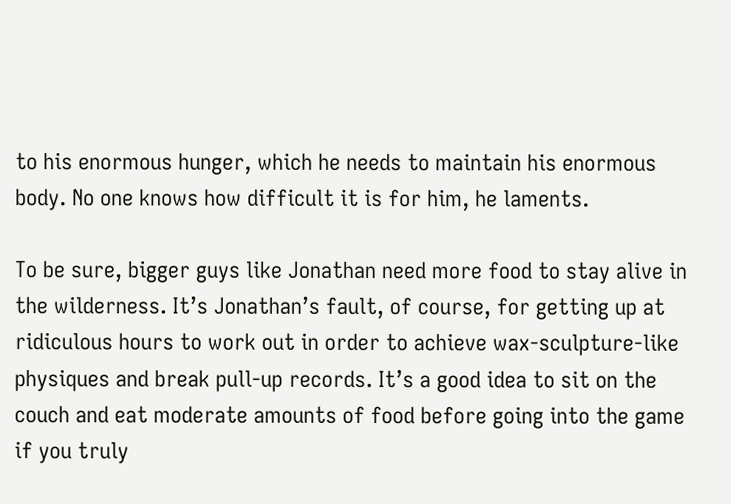to his enormous hunger, which he needs to maintain his enormous body. No one knows how difficult it is for him, he laments.

To be sure, bigger guys like Jonathan need more food to stay alive in the wilderness. It’s Jonathan’s fault, of course, for getting up at ridiculous hours to work out in order to achieve wax-sculpture-like physiques and break pull-up records. It’s a good idea to sit on the couch and eat moderate amounts of food before going into the game if you truly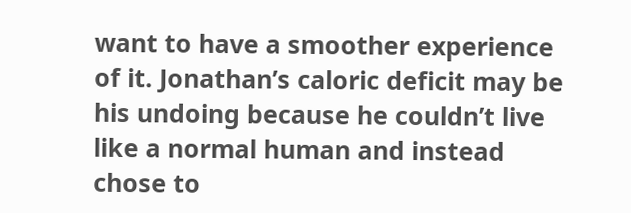want to have a smoother experience of it. Jonathan’s caloric deficit may be his undoing because he couldn’t live like a normal human and instead chose to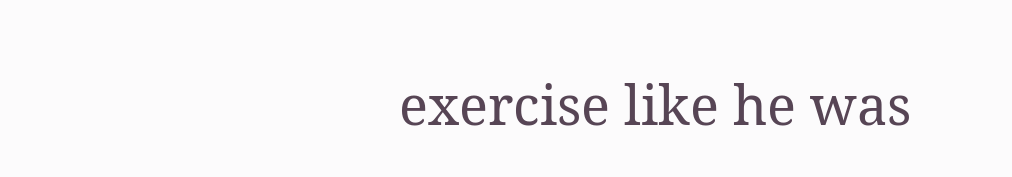exercise like he was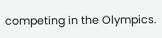competing in the Olympics.